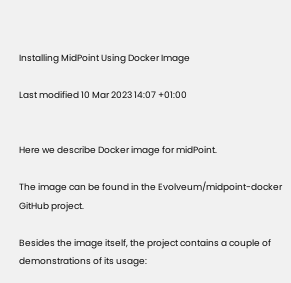Installing MidPoint Using Docker Image

Last modified 10 Mar 2023 14:07 +01:00


Here we describe Docker image for midPoint.

The image can be found in the Evolveum/midpoint-docker GitHub project.

Besides the image itself, the project contains a couple of demonstrations of its usage: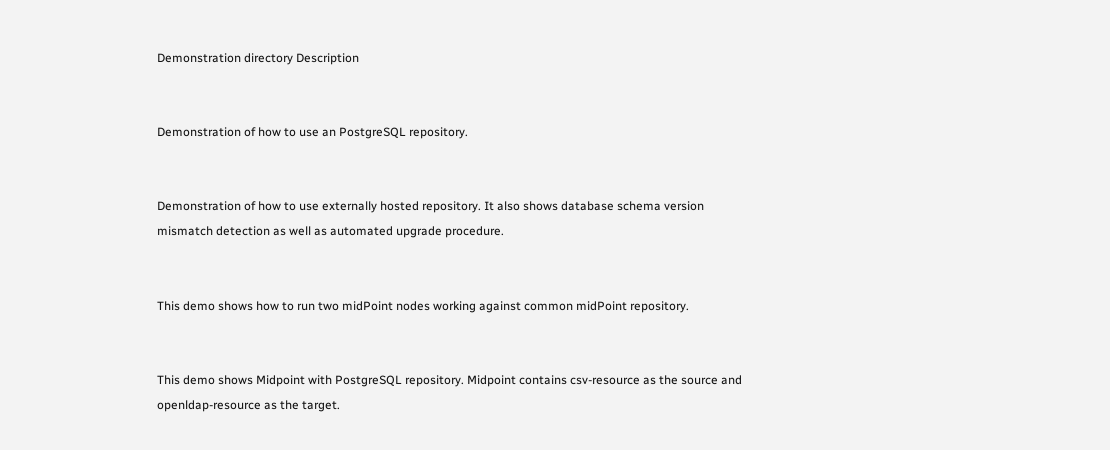Demonstration directory Description


Demonstration of how to use an PostgreSQL repository.


Demonstration of how to use externally hosted repository. It also shows database schema version mismatch detection as well as automated upgrade procedure.


This demo shows how to run two midPoint nodes working against common midPoint repository.


This demo shows Midpoint with PostgreSQL repository. Midpoint contains csv-resource as the source and openldap-resource as the target.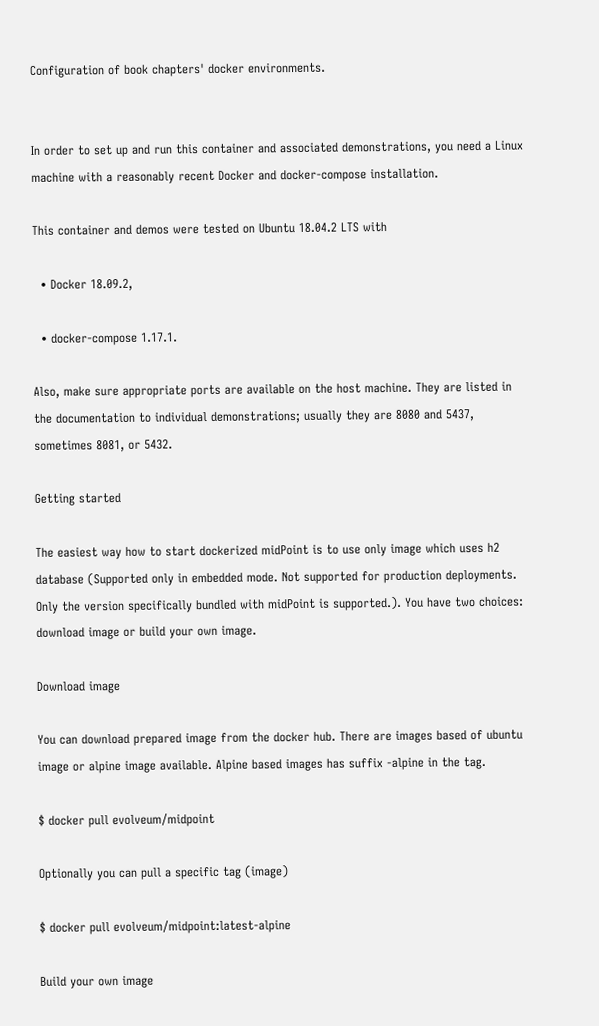Configuration of book chapters' docker environments.


In order to set up and run this container and associated demonstrations, you need a Linux machine with a reasonably recent Docker and docker-compose installation.

This container and demos were tested on Ubuntu 18.04.2 LTS with

  • Docker 18.09.2,

  • docker-compose 1.17.1.

Also, make sure appropriate ports are available on the host machine. They are listed in the documentation to individual demonstrations; usually they are 8080 and 5437, sometimes 8081, or 5432.

Getting started

The easiest way how to start dockerized midPoint is to use only image which uses h2 database (Supported only in embedded mode. Not supported for production deployments. Only the version specifically bundled with midPoint is supported.). You have two choices: download image or build your own image.

Download image

You can download prepared image from the docker hub. There are images based of ubuntu image or alpine image available. Alpine based images has suffix -alpine in the tag.

$ docker pull evolveum/midpoint

Optionally you can pull a specific tag (image)

$ docker pull evolveum/midpoint:latest-alpine

Build your own image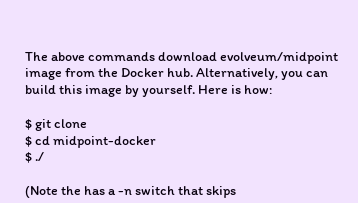The above commands download evolveum/midpoint image from the Docker hub. Alternatively, you can build this image by yourself. Here is how:

$ git clone
$ cd midpoint-docker
$ ./

(Note the has a -n switch that skips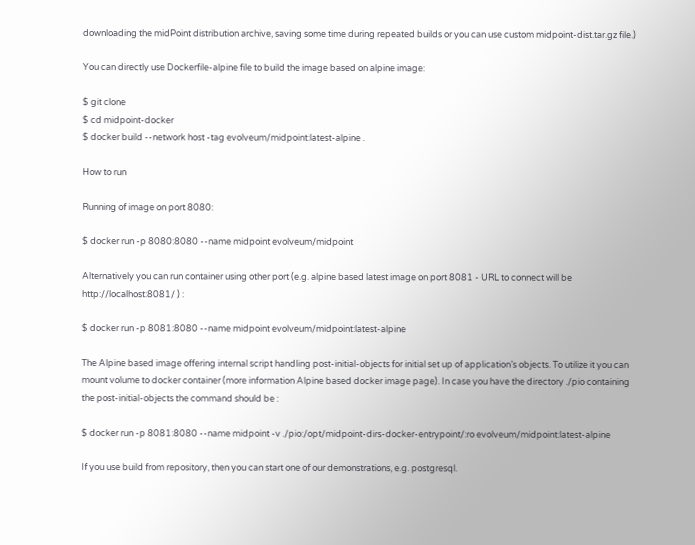downloading the midPoint distribution archive, saving some time during repeated builds or you can use custom midpoint-dist.tar.gz file.)

You can directly use Dockerfile-alpine file to build the image based on alpine image:

$ git clone
$ cd midpoint-docker
$ docker build --network host -tag evolveum/midpoint:latest-alpine .

How to run

Running of image on port 8080:

$ docker run -p 8080:8080 --name midpoint evolveum/midpoint

Alternatively you can run container using other port (e.g. alpine based latest image on port 8081 - URL to connect will be http://localhost:8081/ ) :

$ docker run -p 8081:8080 --name midpoint evolveum/midpoint:latest-alpine

The Alpine based image offering internal script handling post-initial-objects for initial set up of application’s objects. To utilize it you can mount volume to docker container (more information Alpine based docker image page). In case you have the directory ./pio containing the post-initial-objects the command should be :

$ docker run -p 8081:8080 --name midpoint -v ./pio:/opt/midpoint-dirs-docker-entrypoint/:ro evolveum/midpoint:latest-alpine

If you use build from repository, then you can start one of our demonstrations, e.g. postgresql.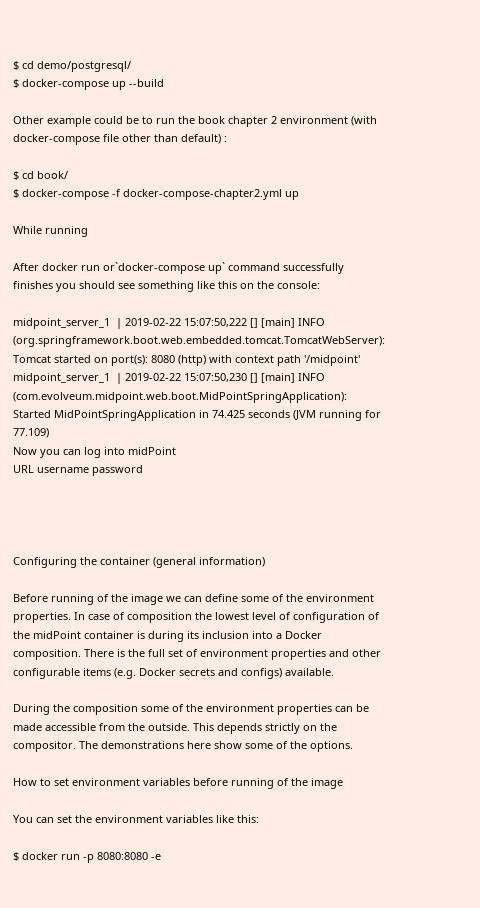$ cd demo/postgresql/
$ docker-compose up --build

Other example could be to run the book chapter 2 environment (with docker-compose file other than default) :

$ cd book/
$ docker-compose -f docker-compose-chapter2.yml up

While running

After docker run or`docker-compose up` command successfully finishes you should see something like this on the console:

midpoint_server_1  | 2019-02-22 15:07:50,222 [] [main] INFO (org.springframework.boot.web.embedded.tomcat.TomcatWebServer): Tomcat started on port(s): 8080 (http) with context path '/midpoint'
midpoint_server_1  | 2019-02-22 15:07:50,230 [] [main] INFO (com.evolveum.midpoint.web.boot.MidPointSpringApplication): Started MidPointSpringApplication in 74.425 seconds (JVM running for 77.109)
Now you can log into midPoint
URL username password




Configuring the container (general information)

Before running of the image we can define some of the environment properties. In case of composition the lowest level of configuration of the midPoint container is during its inclusion into a Docker composition. There is the full set of environment properties and other configurable items (e.g. Docker secrets and configs) available.

During the composition some of the environment properties can be made accessible from the outside. This depends strictly on the compositor. The demonstrations here show some of the options.

How to set environment variables before running of the image

You can set the environment variables like this:

$ docker run -p 8080:8080 -e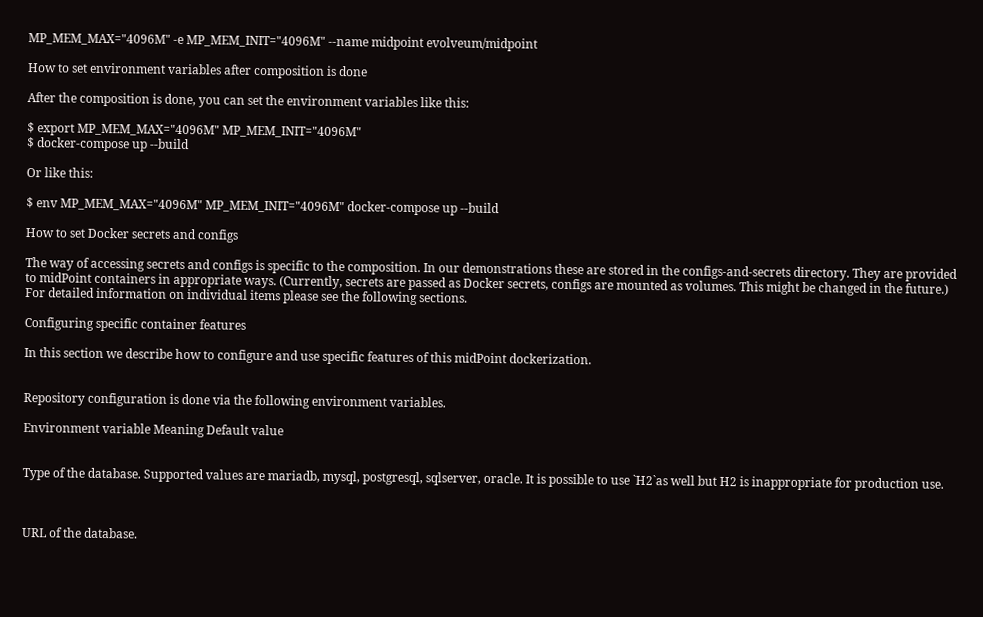MP_MEM_MAX="4096M" -e MP_MEM_INIT="4096M" --name midpoint evolveum/midpoint

How to set environment variables after composition is done

After the composition is done, you can set the environment variables like this:

$ export MP_MEM_MAX="4096M" MP_MEM_INIT="4096M"
$ docker-compose up --build

Or like this:

$ env MP_MEM_MAX="4096M" MP_MEM_INIT="4096M" docker-compose up --build

How to set Docker secrets and configs

The way of accessing secrets and configs is specific to the composition. In our demonstrations these are stored in the configs-and-secrets directory. They are provided to midPoint containers in appropriate ways. (Currently, secrets are passed as Docker secrets, configs are mounted as volumes. This might be changed in the future.) For detailed information on individual items please see the following sections.

Configuring specific container features

In this section we describe how to configure and use specific features of this midPoint dockerization.


Repository configuration is done via the following environment variables.

Environment variable Meaning Default value


Type of the database. Supported values are mariadb, mysql, postgresql, sqlserver, oracle. It is possible to use `H2`as well but H2 is inappropriate for production use.



URL of the database.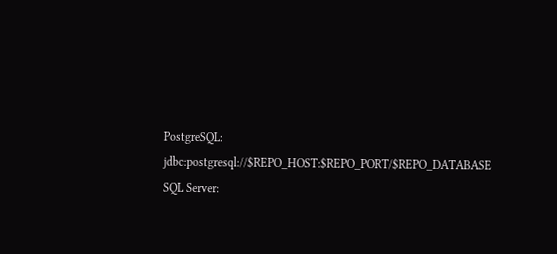PostgreSQL: jdbc:postgresql://$REPO_HOST:$REPO_PORT/$REPO_DATABASE
SQL Server: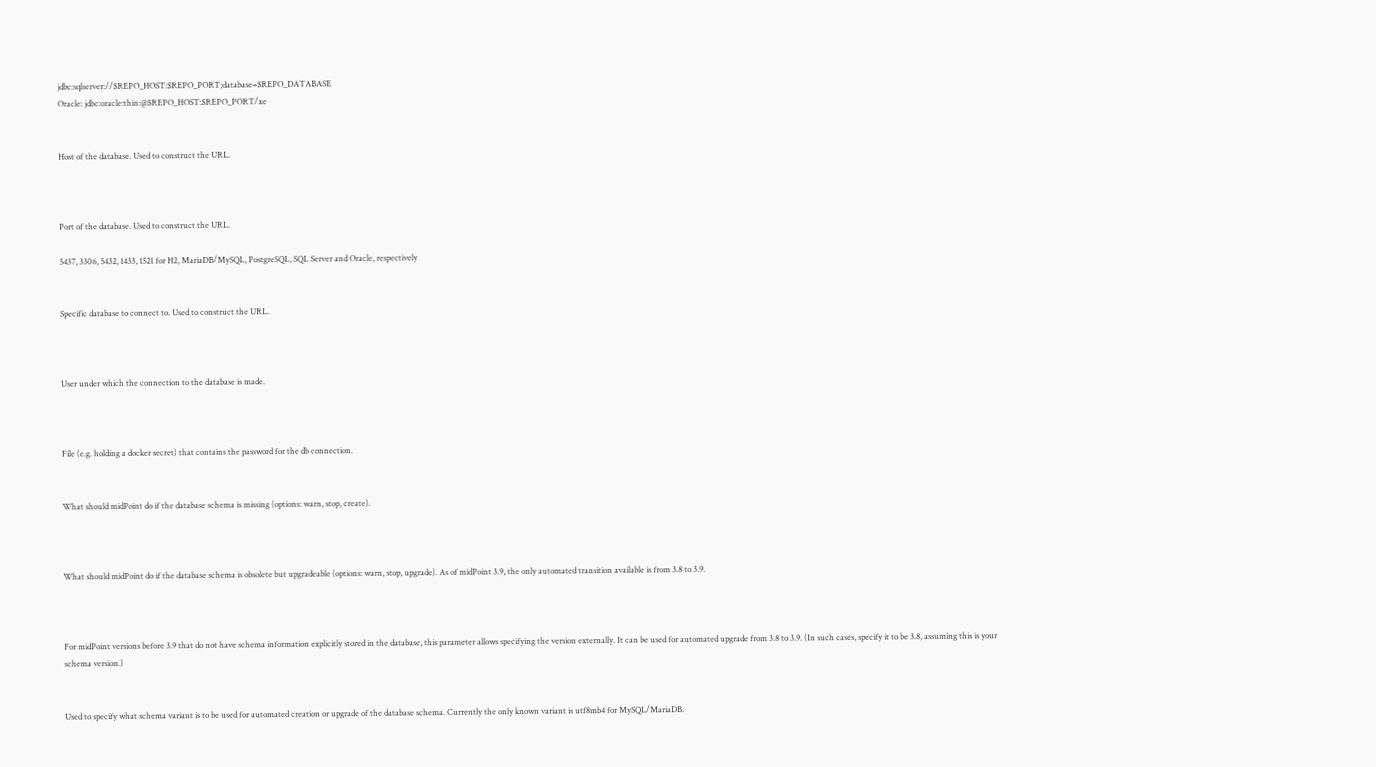jdbc:sqlserver://$REPO_HOST:$REPO_PORT;database=$REPO_DATABASE
Oracle: jdbc:oracle:thin:@$REPO_HOST:$REPO_PORT/xe


Host of the database. Used to construct the URL.



Port of the database. Used to construct the URL.

5437, 3306, 5432, 1433, 1521 for H2, MariaDB/MySQL, PostgreSQL, SQL Server and Oracle, respectively


Specific database to connect to. Used to construct the URL.



User under which the connection to the database is made.



File (e.g. holding a docker secret) that contains the password for the db connection.


What should midPoint do if the database schema is missing (options: warn, stop, create).



What should midPoint do if the database schema is obsolete but upgradeable (options: warn, stop, upgrade). As of midPoint 3.9, the only automated transition available is from 3.8 to 3.9.



For midPoint versions before 3.9 that do not have schema information explicitly stored in the database, this parameter allows specifying the version externally. It can be used for automated upgrade from 3.8 to 3.9. (In such cases, specify it to be 3.8, assuming this is your schema version.)


Used to specify what schema variant is to be used for automated creation or upgrade of the database schema. Currently the only known variant is utf8mb4 for MySQL/MariaDB.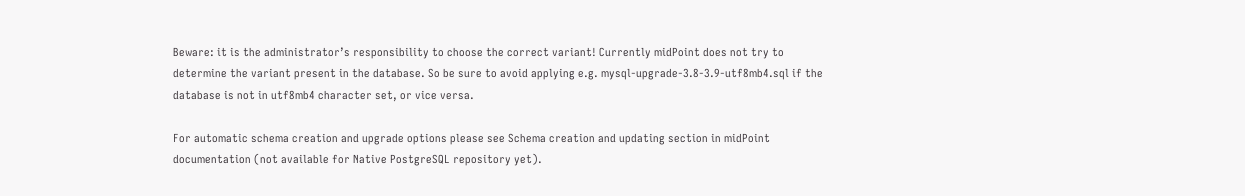Beware: it is the administrator’s responsibility to choose the correct variant! Currently midPoint does not try to determine the variant present in the database. So be sure to avoid applying e.g. mysql-upgrade-3.8-3.9-utf8mb4.sql if the database is not in utf8mb4 character set, or vice versa.

For automatic schema creation and upgrade options please see Schema creation and updating section in midPoint documentation (not available for Native PostgreSQL repository yet).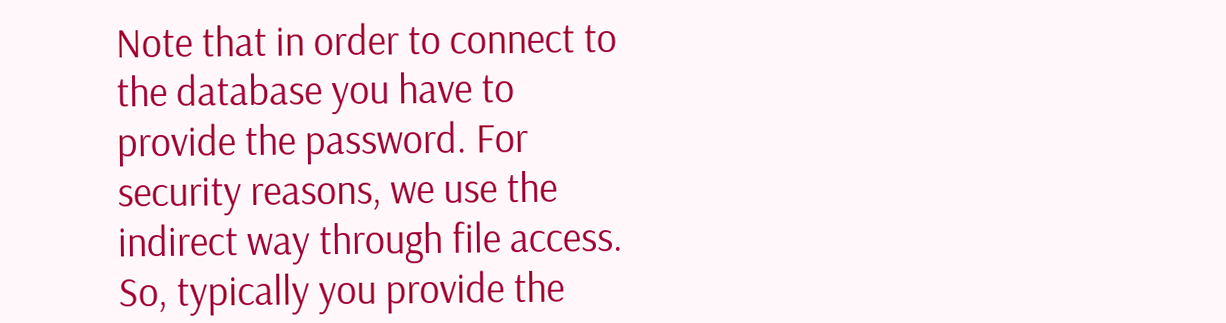Note that in order to connect to the database you have to provide the password. For security reasons, we use the indirect way through file access. So, typically you provide the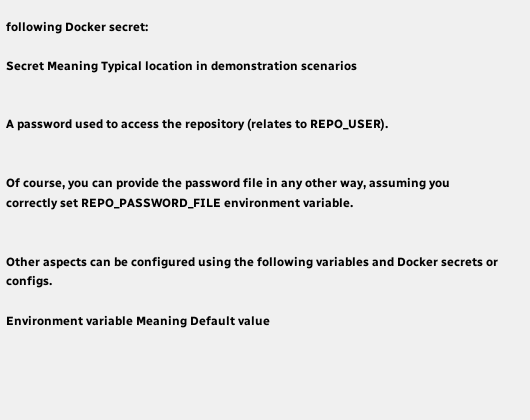following Docker secret:

Secret Meaning Typical location in demonstration scenarios


A password used to access the repository (relates to REPO_USER).


Of course, you can provide the password file in any other way, assuming you correctly set REPO_PASSWORD_FILE environment variable.


Other aspects can be configured using the following variables and Docker secrets or configs.

Environment variable Meaning Default value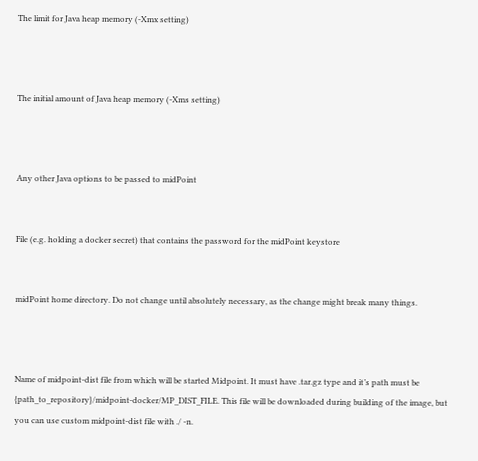The limit for Java heap memory (-Xmx setting)



The initial amount of Java heap memory (-Xms setting)



Any other Java options to be passed to midPoint


File (e.g. holding a docker secret) that contains the password for the midPoint keystore


midPoint home directory. Do not change until absolutely necessary, as the change might break many things.



Name of midpoint-dist file from which will be started Midpoint. It must have .tar.gz type and it’s path must be {path_to_repository}/midpoint-docker/MP_DIST_FILE. This file will be downloaded during building of the image, but you can use custom midpoint-dist file with ./ -n.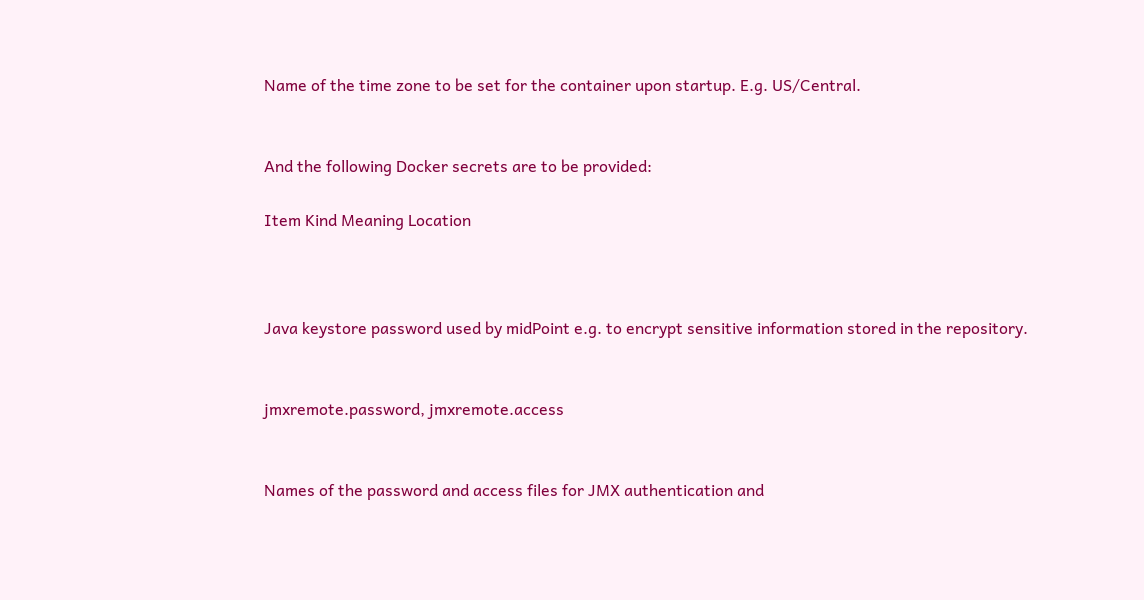Name of the time zone to be set for the container upon startup. E.g. US/Central.


And the following Docker secrets are to be provided:

Item Kind Meaning Location



Java keystore password used by midPoint e.g. to encrypt sensitive information stored in the repository.


jmxremote.password, jmxremote.access


Names of the password and access files for JMX authentication and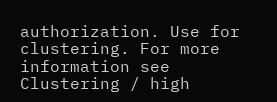authorization. Use for clustering. For more information see Clustering / high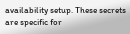availability setup. These secrets are specific for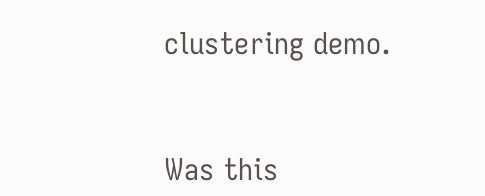clustering demo.


Was this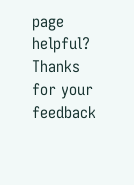page helpful?
Thanks for your feedback